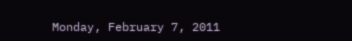Monday, February 7, 2011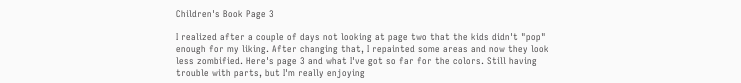Children's Book Page 3

I realized after a couple of days not looking at page two that the kids didn't "pop" enough for my liking. After changing that, I repainted some areas and now they look less zombified. Here's page 3 and what I've got so far for the colors. Still having trouble with parts, but I'm really enjoying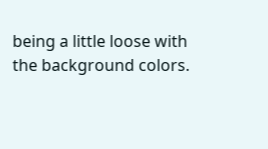being a little loose with the background colors.